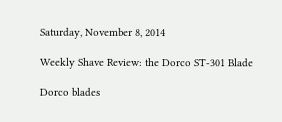Saturday, November 8, 2014

Weekly Shave Review: the Dorco ST-301 Blade

Dorco blades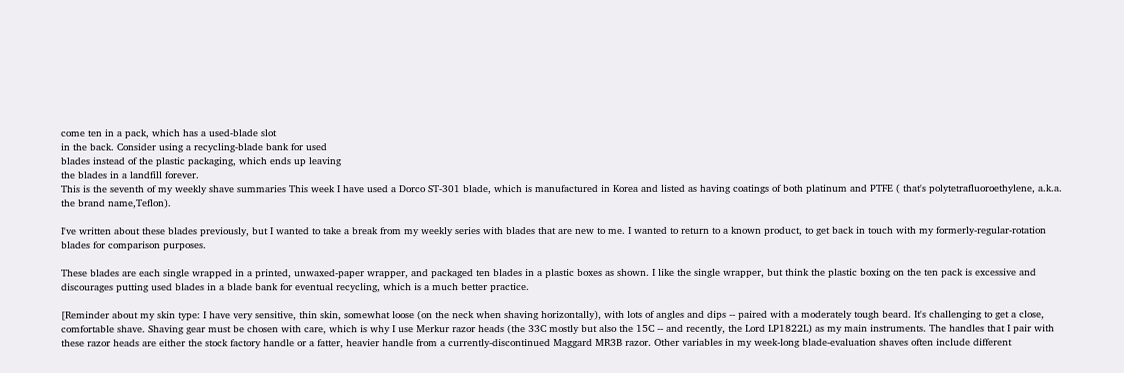come ten in a pack, which has a used-blade slot
in the back. Consider using a recycling-blade bank for used
blades instead of the plastic packaging, which ends up leaving
the blades in a landfill forever.
This is the seventh of my weekly shave summaries This week I have used a Dorco ST-301 blade, which is manufactured in Korea and listed as having coatings of both platinum and PTFE ( that's polytetrafluoroethylene, a.k.a. the brand name,Teflon).

I've written about these blades previously, but I wanted to take a break from my weekly series with blades that are new to me. I wanted to return to a known product, to get back in touch with my formerly-regular-rotation blades for comparison purposes.

These blades are each single wrapped in a printed, unwaxed-paper wrapper, and packaged ten blades in a plastic boxes as shown. I like the single wrapper, but think the plastic boxing on the ten pack is excessive and discourages putting used blades in a blade bank for eventual recycling, which is a much better practice.

[Reminder about my skin type: I have very sensitive, thin skin, somewhat loose (on the neck when shaving horizontally), with lots of angles and dips -- paired with a moderately tough beard. It's challenging to get a close, comfortable shave. Shaving gear must be chosen with care, which is why I use Merkur razor heads (the 33C mostly but also the 15C -- and recently, the Lord LP1822L) as my main instruments. The handles that I pair with these razor heads are either the stock factory handle or a fatter, heavier handle from a currently-discontinued Maggard MR3B razor. Other variables in my week-long blade-evaluation shaves often include different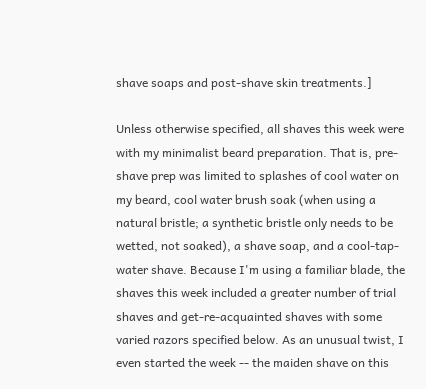shave soaps and post-shave skin treatments.]

Unless otherwise specified, all shaves this week were with my minimalist beard preparation. That is, pre-shave prep was limited to splashes of cool water on my beard, cool water brush soak (when using a natural bristle; a synthetic bristle only needs to be wetted, not soaked), a shave soap, and a cool-tap-water shave. Because I'm using a familiar blade, the shaves this week included a greater number of trial shaves and get-re-acquainted shaves with some varied razors specified below. As an unusual twist, I even started the week -- the maiden shave on this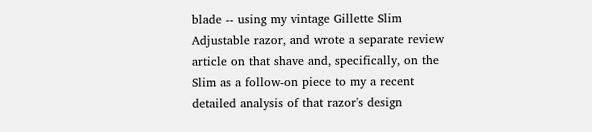blade -- using my vintage Gillette Slim Adjustable razor, and wrote a separate review article on that shave and, specifically, on the Slim as a follow-on piece to my a recent detailed analysis of that razor's design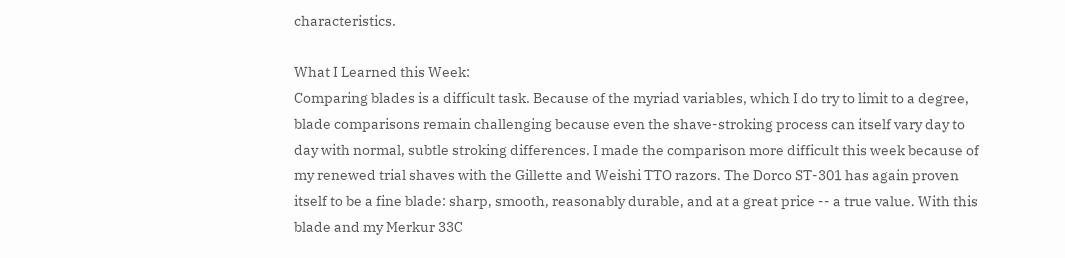characteristics.

What I Learned this Week:
Comparing blades is a difficult task. Because of the myriad variables, which I do try to limit to a degree, blade comparisons remain challenging because even the shave-stroking process can itself vary day to day with normal, subtle stroking differences. I made the comparison more difficult this week because of my renewed trial shaves with the Gillette and Weishi TTO razors. The Dorco ST-301 has again proven itself to be a fine blade: sharp, smooth, reasonably durable, and at a great price -- a true value. With this blade and my Merkur 33C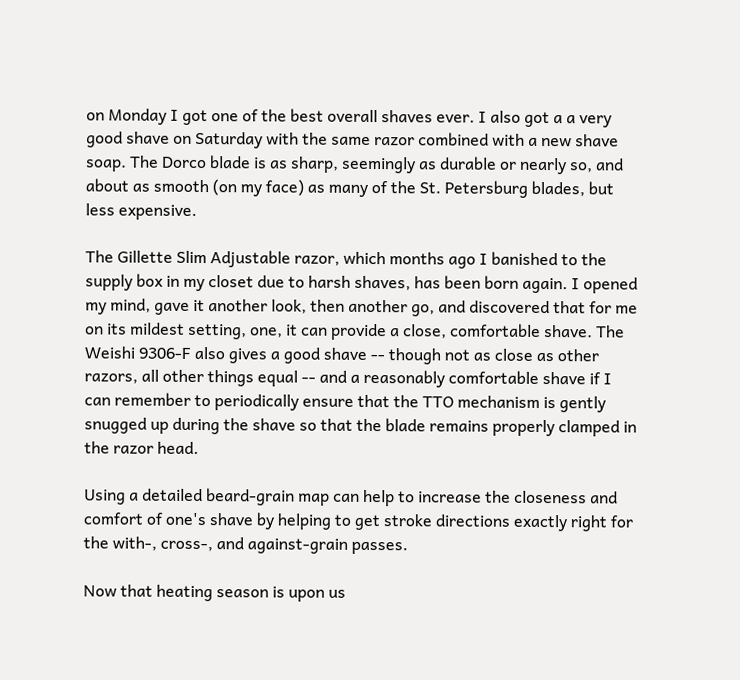on Monday I got one of the best overall shaves ever. I also got a a very good shave on Saturday with the same razor combined with a new shave soap. The Dorco blade is as sharp, seemingly as durable or nearly so, and about as smooth (on my face) as many of the St. Petersburg blades, but less expensive.

The Gillette Slim Adjustable razor, which months ago I banished to the supply box in my closet due to harsh shaves, has been born again. I opened my mind, gave it another look, then another go, and discovered that for me on its mildest setting, one, it can provide a close, comfortable shave. The Weishi 9306-F also gives a good shave -- though not as close as other razors, all other things equal -- and a reasonably comfortable shave if I can remember to periodically ensure that the TTO mechanism is gently snugged up during the shave so that the blade remains properly clamped in the razor head.

Using a detailed beard-grain map can help to increase the closeness and comfort of one's shave by helping to get stroke directions exactly right for the with-, cross-, and against-grain passes.

Now that heating season is upon us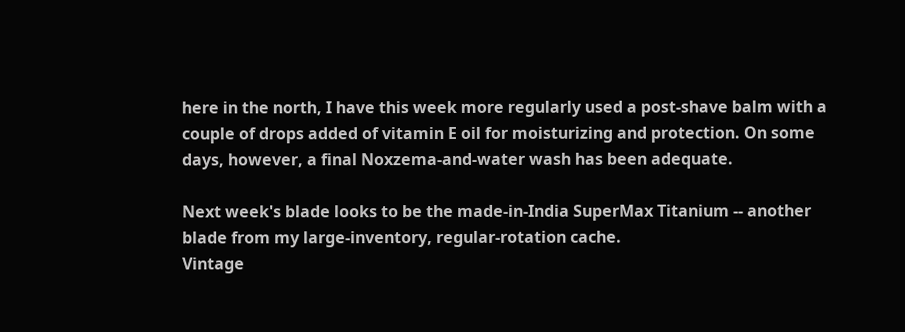here in the north, I have this week more regularly used a post-shave balm with a couple of drops added of vitamin E oil for moisturizing and protection. On some days, however, a final Noxzema-and-water wash has been adequate.

Next week's blade looks to be the made-in-India SuperMax Titanium -- another blade from my large-inventory, regular-rotation cache.
Vintage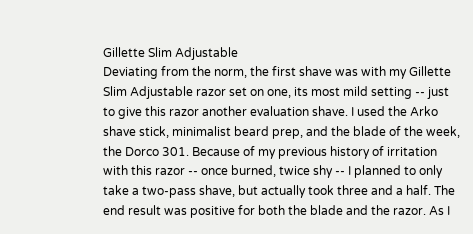Gillette Slim Adjustable
Deviating from the norm, the first shave was with my Gillette Slim Adjustable razor set on one, its most mild setting -- just to give this razor another evaluation shave. I used the Arko shave stick, minimalist beard prep, and the blade of the week, the Dorco 301. Because of my previous history of irritation with this razor -- once burned, twice shy -- I planned to only take a two-pass shave, but actually took three and a half. The end result was positive for both the blade and the razor. As I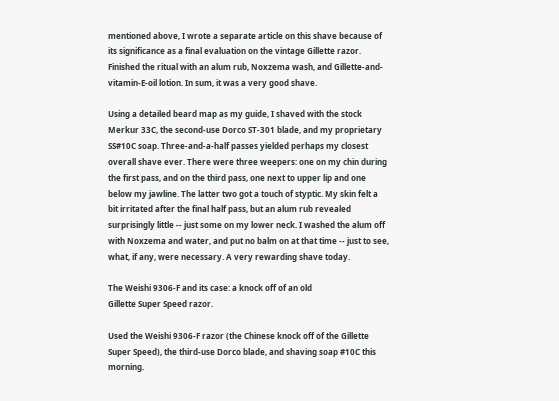mentioned above, I wrote a separate article on this shave because of its significance as a final evaluation on the vintage Gillette razor. Finished the ritual with an alum rub, Noxzema wash, and Gillette-and-vitamin-E-oil lotion. In sum, it was a very good shave.

Using a detailed beard map as my guide, I shaved with the stock Merkur 33C, the second-use Dorco ST-301 blade, and my proprietary SS#10C soap. Three-and-a-half passes yielded perhaps my closest overall shave ever. There were three weepers: one on my chin during the first pass, and on the third pass, one next to upper lip and one below my jawline. The latter two got a touch of styptic. My skin felt a bit irritated after the final half pass, but an alum rub revealed surprisingly little -- just some on my lower neck. I washed the alum off with Noxzema and water, and put no balm on at that time -- just to see, what, if any, were necessary. A very rewarding shave today.

The Weishi 9306-F and its case: a knock off of an old
Gillette Super Speed razor.

Used the Weishi 9306-F razor (the Chinese knock off of the Gillette Super Speed), the third-use Dorco blade, and shaving soap #10C this morning.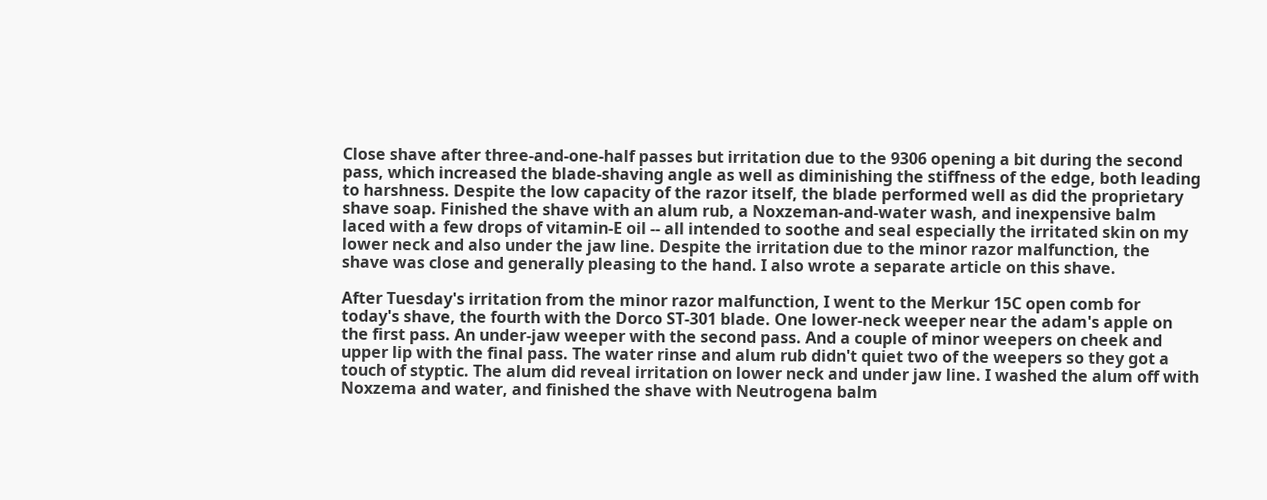Close shave after three-and-one-half passes but irritation due to the 9306 opening a bit during the second pass, which increased the blade-shaving angle as well as diminishing the stiffness of the edge, both leading to harshness. Despite the low capacity of the razor itself, the blade performed well as did the proprietary shave soap. Finished the shave with an alum rub, a Noxzeman-and-water wash, and inexpensive balm laced with a few drops of vitamin-E oil -- all intended to soothe and seal especially the irritated skin on my lower neck and also under the jaw line. Despite the irritation due to the minor razor malfunction, the shave was close and generally pleasing to the hand. I also wrote a separate article on this shave.

After Tuesday's irritation from the minor razor malfunction, I went to the Merkur 15C open comb for today's shave, the fourth with the Dorco ST-301 blade. One lower-neck weeper near the adam's apple on the first pass. An under-jaw weeper with the second pass. And a couple of minor weepers on cheek and upper lip with the final pass. The water rinse and alum rub didn't quiet two of the weepers so they got a touch of styptic. The alum did reveal irritation on lower neck and under jaw line. I washed the alum off with Noxzema and water, and finished the shave with Neutrogena balm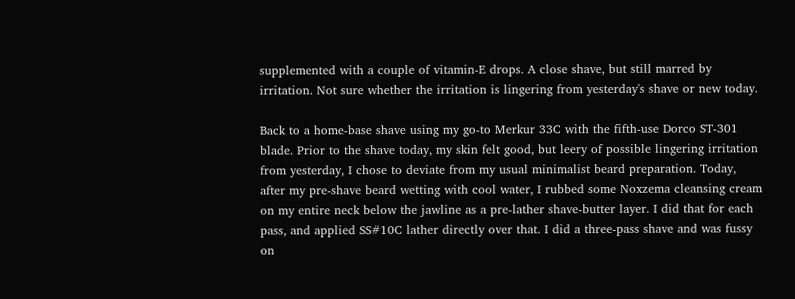supplemented with a couple of vitamin-E drops. A close shave, but still marred by irritation. Not sure whether the irritation is lingering from yesterday's shave or new today.

Back to a home-base shave using my go-to Merkur 33C with the fifth-use Dorco ST-301 blade. Prior to the shave today, my skin felt good, but leery of possible lingering irritation from yesterday, I chose to deviate from my usual minimalist beard preparation. Today, after my pre-shave beard wetting with cool water, I rubbed some Noxzema cleansing cream on my entire neck below the jawline as a pre-lather shave-butter layer. I did that for each pass, and applied SS#10C lather directly over that. I did a three-pass shave and was fussy on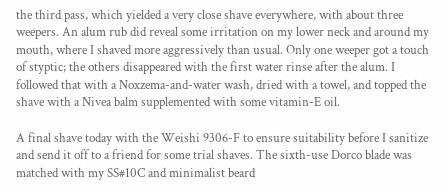the third pass, which yielded a very close shave everywhere, with about three weepers. An alum rub did reveal some irritation on my lower neck and around my mouth, where I shaved more aggressively than usual. Only one weeper got a touch of styptic; the others disappeared with the first water rinse after the alum. I followed that with a Noxzema-and-water wash, dried with a towel, and topped the shave with a Nivea balm supplemented with some vitamin-E oil.

A final shave today with the Weishi 9306-F to ensure suitability before I sanitize and send it off to a friend for some trial shaves. The sixth-use Dorco blade was matched with my SS#10C and minimalist beard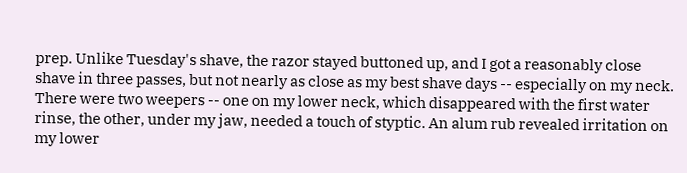prep. Unlike Tuesday's shave, the razor stayed buttoned up, and I got a reasonably close shave in three passes, but not nearly as close as my best shave days -- especially on my neck. There were two weepers -- one on my lower neck, which disappeared with the first water rinse, the other, under my jaw, needed a touch of styptic. An alum rub revealed irritation on my lower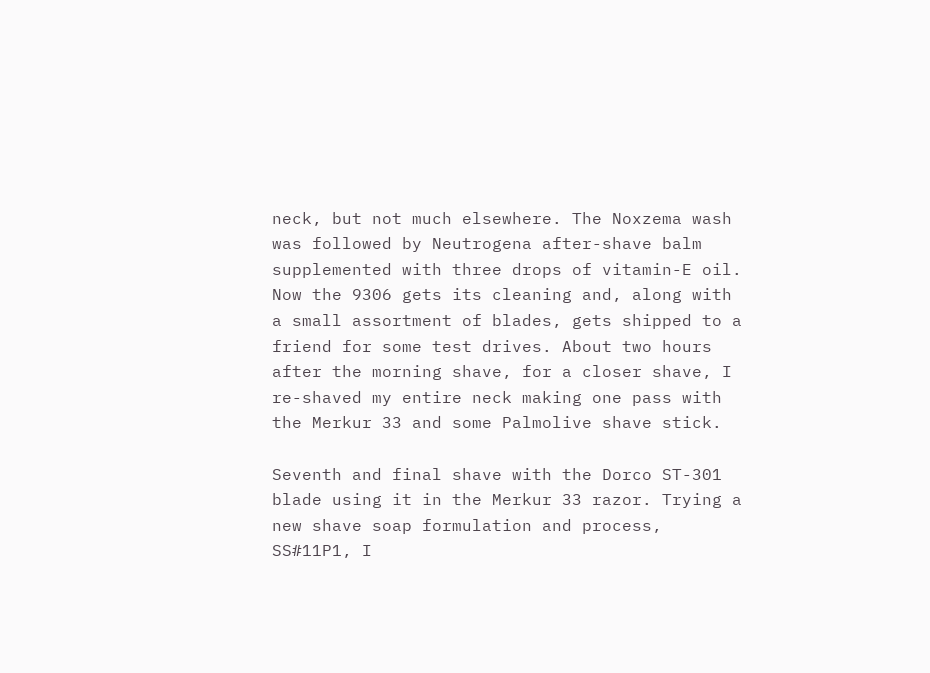neck, but not much elsewhere. The Noxzema wash was followed by Neutrogena after-shave balm supplemented with three drops of vitamin-E oil. Now the 9306 gets its cleaning and, along with a small assortment of blades, gets shipped to a friend for some test drives. About two hours after the morning shave, for a closer shave, I re-shaved my entire neck making one pass with the Merkur 33 and some Palmolive shave stick.

Seventh and final shave with the Dorco ST-301 blade using it in the Merkur 33 razor. Trying a new shave soap formulation and process, SS#11P1, I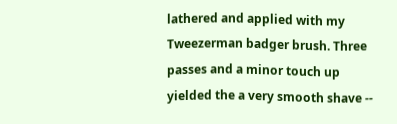lathered and applied with my Tweezerman badger brush. Three passes and a minor touch up yielded the a very smooth shave --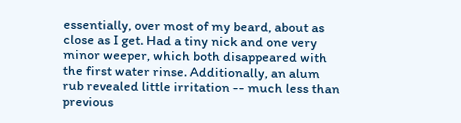essentially, over most of my beard, about as close as I get. Had a tiny nick and one very minor weeper, which both disappeared with the first water rinse. Additionally, an alum rub revealed little irritation -- much less than previous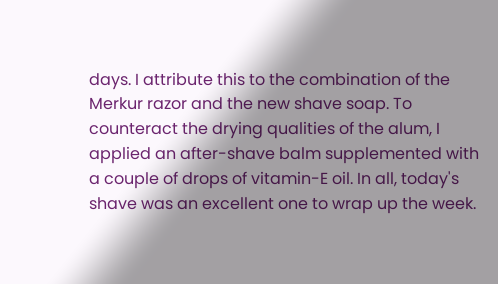days. I attribute this to the combination of the Merkur razor and the new shave soap. To counteract the drying qualities of the alum, I applied an after-shave balm supplemented with a couple of drops of vitamin-E oil. In all, today's shave was an excellent one to wrap up the week.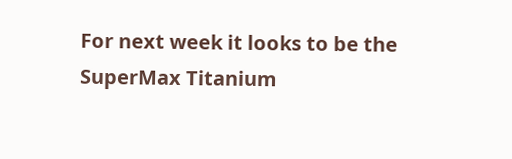For next week it looks to be the SuperMax Titanium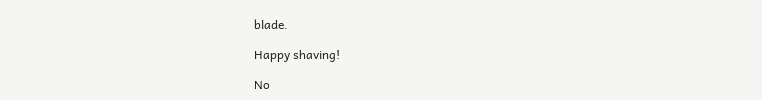blade.

Happy shaving!

No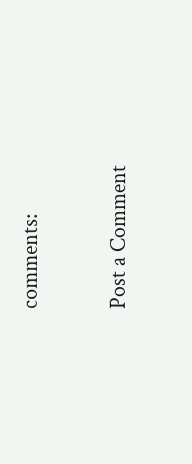comments:

Post a Comment